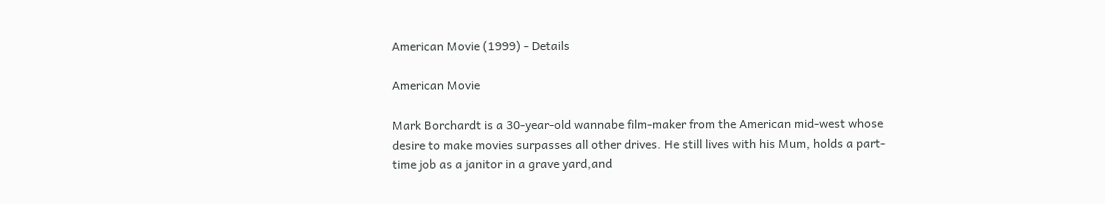American Movie (1999) - Details

American Movie

Mark Borchardt is a 30-year-old wannabe film-maker from the American mid-west whose desire to make movies surpasses all other drives. He still lives with his Mum, holds a part-time job as a janitor in a grave yard,and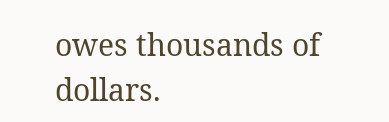owes thousands of dollars.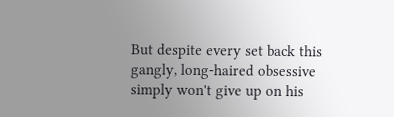But despite every set back this gangly, long-haired obsessive simply won't give up on his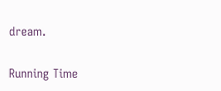dream.

Running Time